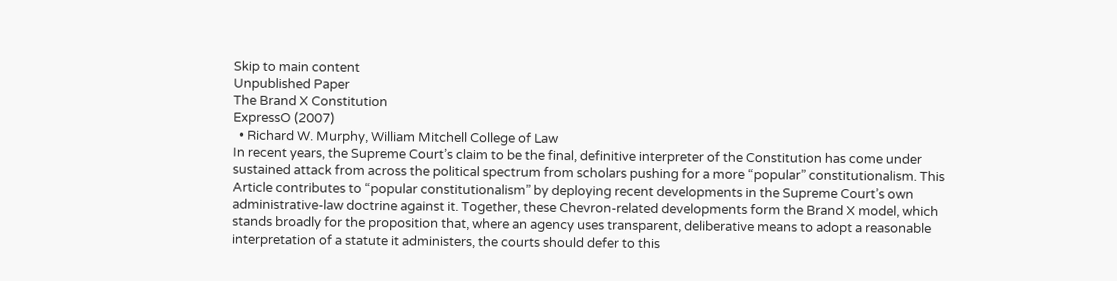Skip to main content
Unpublished Paper
The Brand X Constitution
ExpressO (2007)
  • Richard W. Murphy, William Mitchell College of Law
In recent years, the Supreme Court’s claim to be the final, definitive interpreter of the Constitution has come under sustained attack from across the political spectrum from scholars pushing for a more “popular” constitutionalism. This Article contributes to “popular constitutionalism” by deploying recent developments in the Supreme Court’s own administrative-law doctrine against it. Together, these Chevron-related developments form the Brand X model, which stands broadly for the proposition that, where an agency uses transparent, deliberative means to adopt a reasonable interpretation of a statute it administers, the courts should defer to this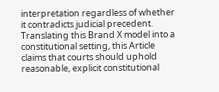interpretation regardless of whether it contradicts judicial precedent. Translating this Brand X model into a constitutional setting, this Article claims that courts should uphold reasonable, explicit constitutional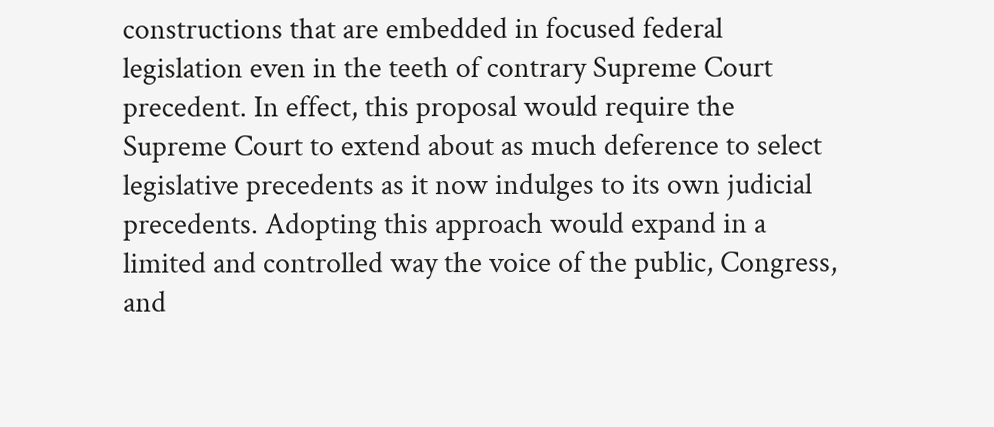constructions that are embedded in focused federal legislation even in the teeth of contrary Supreme Court precedent. In effect, this proposal would require the Supreme Court to extend about as much deference to select legislative precedents as it now indulges to its own judicial precedents. Adopting this approach would expand in a limited and controlled way the voice of the public, Congress, and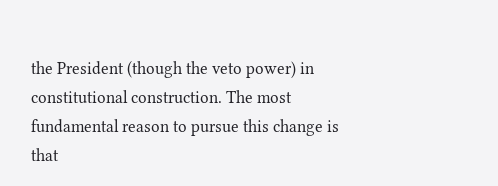the President (though the veto power) in constitutional construction. The most fundamental reason to pursue this change is that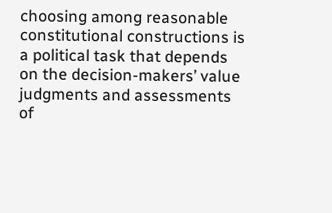choosing among reasonable constitutional constructions is a political task that depends on the decision-makers’ value judgments and assessments of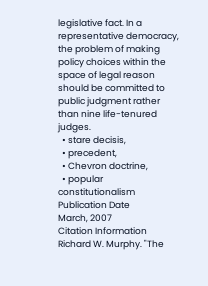legislative fact. In a representative democracy, the problem of making policy choices within the space of legal reason should be committed to public judgment rather than nine life-tenured judges.
  • stare decisis,
  • precedent,
  • Chevron doctrine,
  • popular constitutionalism
Publication Date
March, 2007
Citation Information
Richard W. Murphy. "The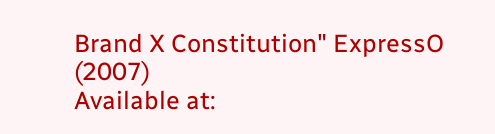Brand X Constitution" ExpressO (2007)
Available at: